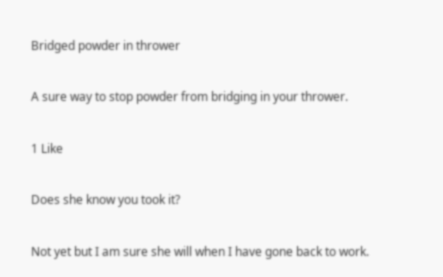Bridged powder in thrower

A sure way to stop powder from bridging in your thrower.

1 Like

Does she know you took it?

Not yet but I am sure she will when I have gone back to work.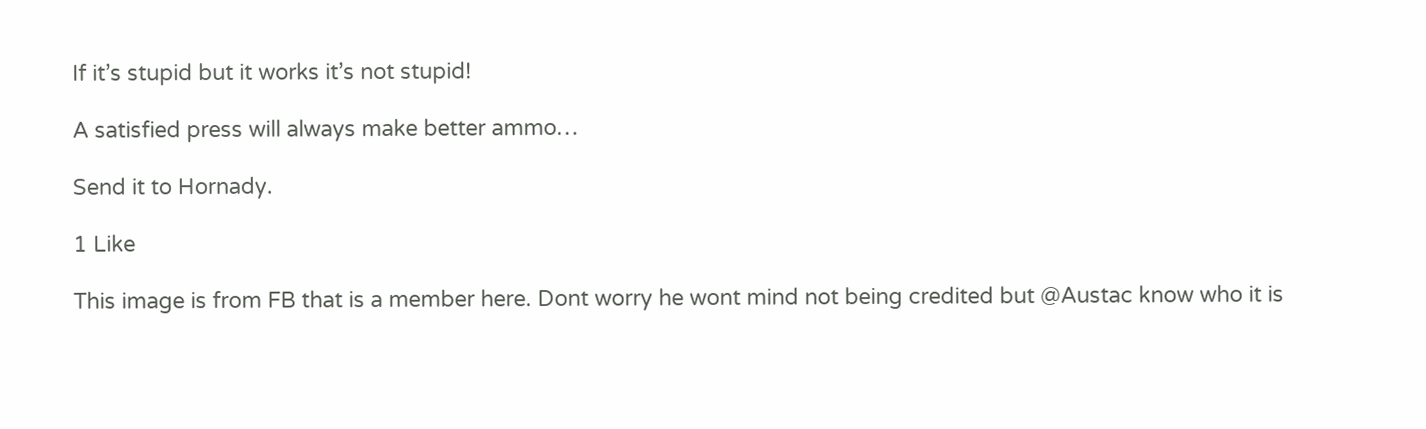If it’s stupid but it works it’s not stupid!

A satisfied press will always make better ammo…

Send it to Hornady.

1 Like

This image is from FB that is a member here. Dont worry he wont mind not being credited but @Austac know who it is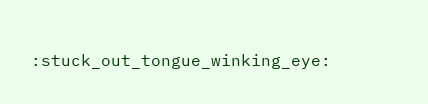:stuck_out_tongue_winking_eye: